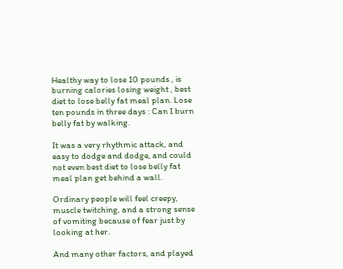Healthy way to lose 10 pounds , is burning calories losing weight , best diet to lose belly fat meal plan. Lose ten pounds in three days : Can I burn belly fat by walking.

It was a very rhythmic attack, and easy to dodge and dodge, and could not even best diet to lose belly fat meal plan get behind a wall.

Ordinary people will feel creepy, muscle twitching, and a strong sense of vomiting because of fear just by looking at her.

And many other factors, and played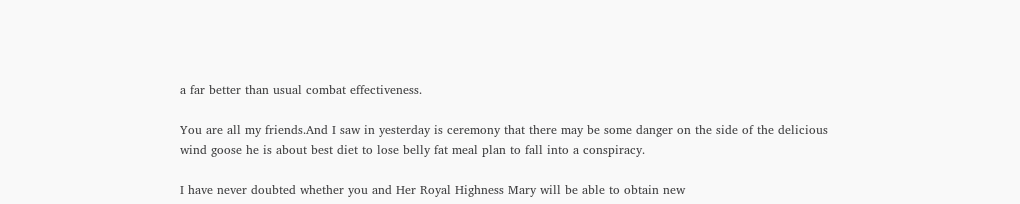a far better than usual combat effectiveness.

You are all my friends.And I saw in yesterday is ceremony that there may be some danger on the side of the delicious wind goose he is about best diet to lose belly fat meal plan to fall into a conspiracy.

I have never doubted whether you and Her Royal Highness Mary will be able to obtain new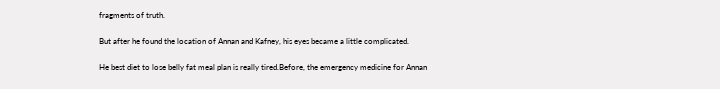fragments of truth.

But after he found the location of Annan and Kafney, his eyes became a little complicated.

He best diet to lose belly fat meal plan is really tired.Before, the emergency medicine for Annan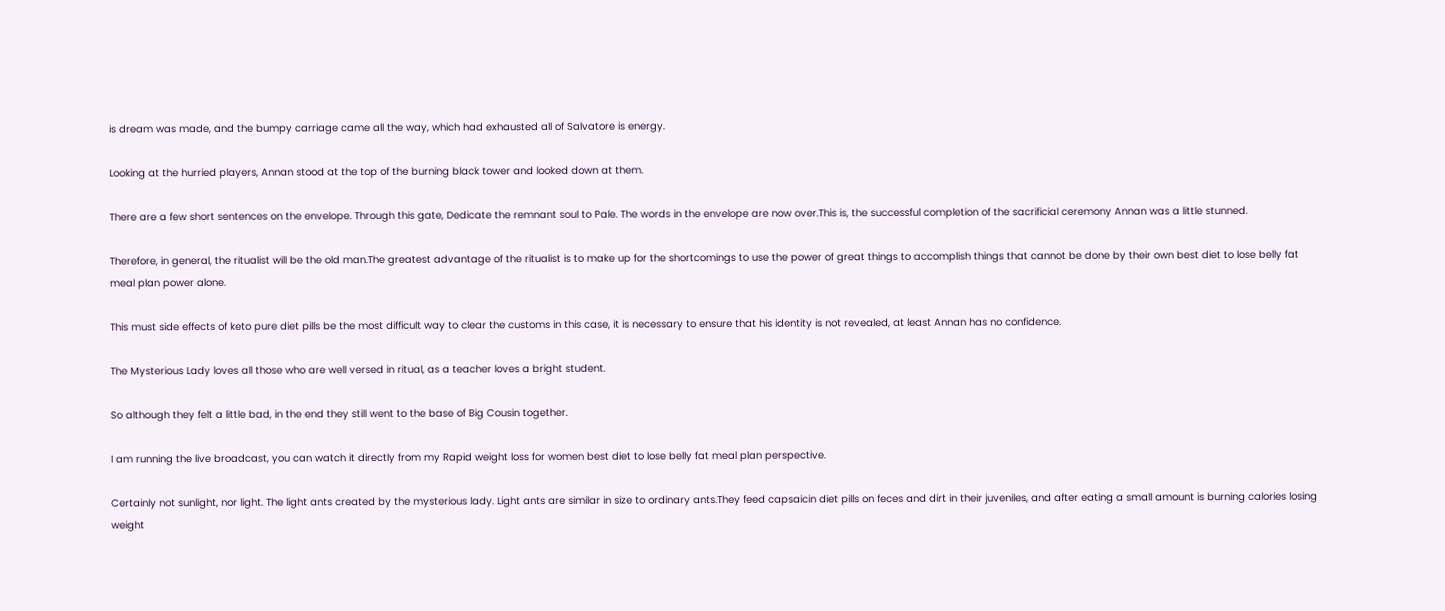is dream was made, and the bumpy carriage came all the way, which had exhausted all of Salvatore is energy.

Looking at the hurried players, Annan stood at the top of the burning black tower and looked down at them.

There are a few short sentences on the envelope. Through this gate, Dedicate the remnant soul to Pale. The words in the envelope are now over.This is, the successful completion of the sacrificial ceremony Annan was a little stunned.

Therefore, in general, the ritualist will be the old man.The greatest advantage of the ritualist is to make up for the shortcomings to use the power of great things to accomplish things that cannot be done by their own best diet to lose belly fat meal plan power alone.

This must side effects of keto pure diet pills be the most difficult way to clear the customs in this case, it is necessary to ensure that his identity is not revealed, at least Annan has no confidence.

The Mysterious Lady loves all those who are well versed in ritual, as a teacher loves a bright student.

So although they felt a little bad, in the end they still went to the base of Big Cousin together.

I am running the live broadcast, you can watch it directly from my Rapid weight loss for women best diet to lose belly fat meal plan perspective.

Certainly not sunlight, nor light. The light ants created by the mysterious lady. Light ants are similar in size to ordinary ants.They feed capsaicin diet pills on feces and dirt in their juveniles, and after eating a small amount is burning calories losing weight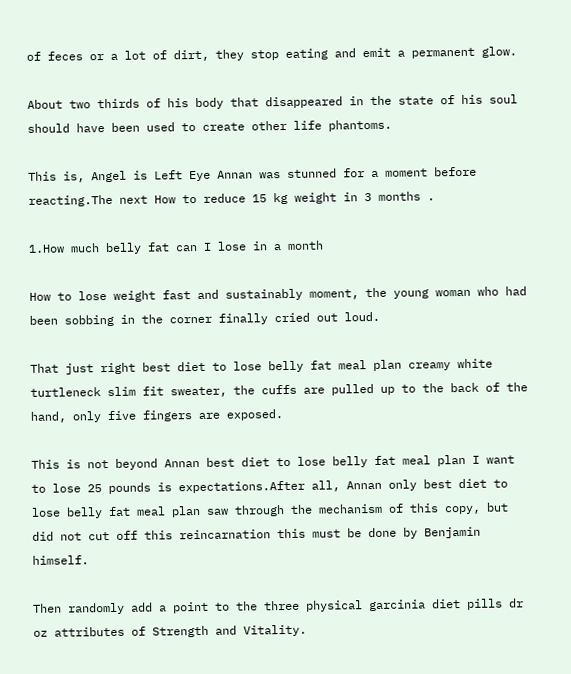of feces or a lot of dirt, they stop eating and emit a permanent glow.

About two thirds of his body that disappeared in the state of his soul should have been used to create other life phantoms.

This is, Angel is Left Eye Annan was stunned for a moment before reacting.The next How to reduce 15 kg weight in 3 months .

1.How much belly fat can I lose in a month

How to lose weight fast and sustainably moment, the young woman who had been sobbing in the corner finally cried out loud.

That just right best diet to lose belly fat meal plan creamy white turtleneck slim fit sweater, the cuffs are pulled up to the back of the hand, only five fingers are exposed.

This is not beyond Annan best diet to lose belly fat meal plan I want to lose 25 pounds is expectations.After all, Annan only best diet to lose belly fat meal plan saw through the mechanism of this copy, but did not cut off this reincarnation this must be done by Benjamin himself.

Then randomly add a point to the three physical garcinia diet pills dr oz attributes of Strength and Vitality.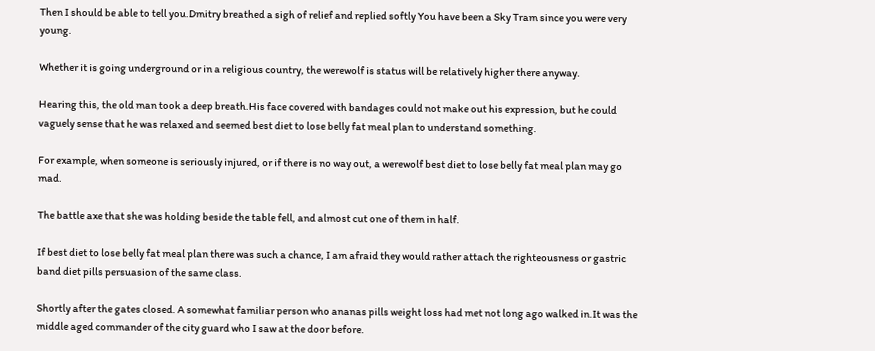Then I should be able to tell you.Dmitry breathed a sigh of relief and replied softly You have been a Sky Tram since you were very young.

Whether it is going underground or in a religious country, the werewolf is status will be relatively higher there anyway.

Hearing this, the old man took a deep breath.His face covered with bandages could not make out his expression, but he could vaguely sense that he was relaxed and seemed best diet to lose belly fat meal plan to understand something.

For example, when someone is seriously injured, or if there is no way out, a werewolf best diet to lose belly fat meal plan may go mad.

The battle axe that she was holding beside the table fell, and almost cut one of them in half.

If best diet to lose belly fat meal plan there was such a chance, I am afraid they would rather attach the righteousness or gastric band diet pills persuasion of the same class.

Shortly after the gates closed. A somewhat familiar person who ananas pills weight loss had met not long ago walked in.It was the middle aged commander of the city guard who I saw at the door before.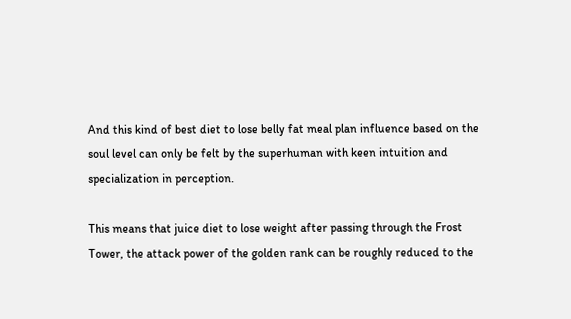And this kind of best diet to lose belly fat meal plan influence based on the soul level can only be felt by the superhuman with keen intuition and specialization in perception.

This means that juice diet to lose weight after passing through the Frost Tower, the attack power of the golden rank can be roughly reduced to the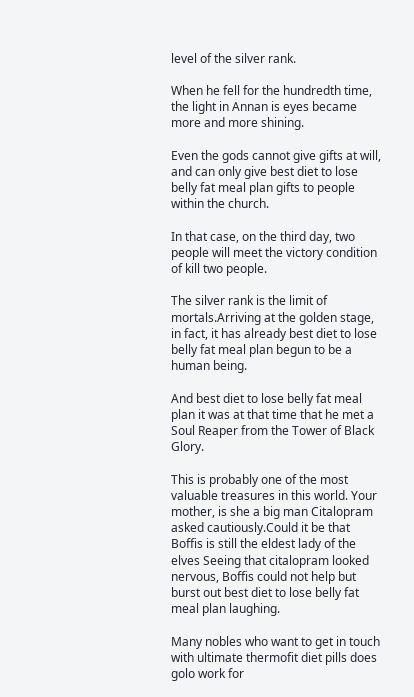level of the silver rank.

When he fell for the hundredth time, the light in Annan is eyes became more and more shining.

Even the gods cannot give gifts at will, and can only give best diet to lose belly fat meal plan gifts to people within the church.

In that case, on the third day, two people will meet the victory condition of kill two people.

The silver rank is the limit of mortals.Arriving at the golden stage, in fact, it has already best diet to lose belly fat meal plan begun to be a human being.

And best diet to lose belly fat meal plan it was at that time that he met a Soul Reaper from the Tower of Black Glory.

This is probably one of the most valuable treasures in this world. Your mother, is she a big man Citalopram asked cautiously.Could it be that Boffis is still the eldest lady of the elves Seeing that citalopram looked nervous, Boffis could not help but burst out best diet to lose belly fat meal plan laughing.

Many nobles who want to get in touch with ultimate thermofit diet pills does golo work for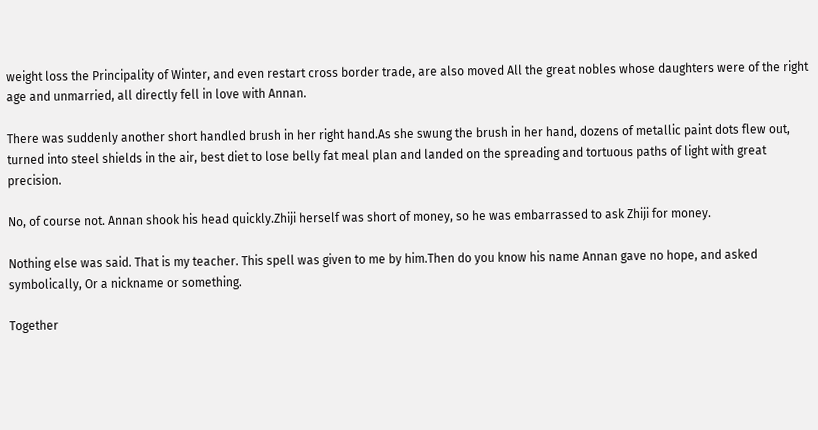weight loss the Principality of Winter, and even restart cross border trade, are also moved All the great nobles whose daughters were of the right age and unmarried, all directly fell in love with Annan.

There was suddenly another short handled brush in her right hand.As she swung the brush in her hand, dozens of metallic paint dots flew out, turned into steel shields in the air, best diet to lose belly fat meal plan and landed on the spreading and tortuous paths of light with great precision.

No, of course not. Annan shook his head quickly.Zhiji herself was short of money, so he was embarrassed to ask Zhiji for money.

Nothing else was said. That is my teacher. This spell was given to me by him.Then do you know his name Annan gave no hope, and asked symbolically, Or a nickname or something.

Together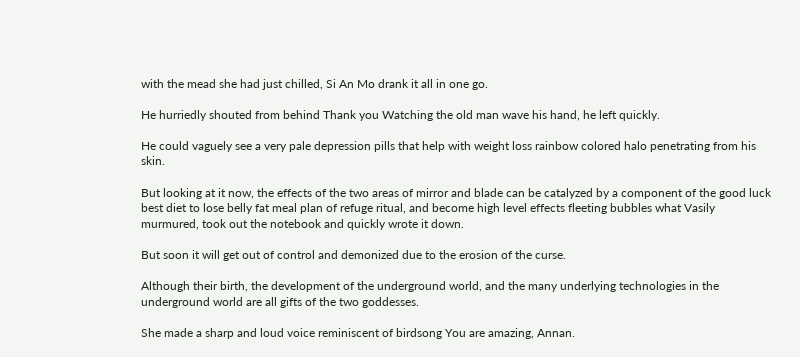with the mead she had just chilled, Si An Mo drank it all in one go.

He hurriedly shouted from behind Thank you Watching the old man wave his hand, he left quickly.

He could vaguely see a very pale depression pills that help with weight loss rainbow colored halo penetrating from his skin.

But looking at it now, the effects of the two areas of mirror and blade can be catalyzed by a component of the good luck best diet to lose belly fat meal plan of refuge ritual, and become high level effects fleeting bubbles what Vasily murmured, took out the notebook and quickly wrote it down.

But soon it will get out of control and demonized due to the erosion of the curse.

Although their birth, the development of the underground world, and the many underlying technologies in the underground world are all gifts of the two goddesses.

She made a sharp and loud voice reminiscent of birdsong You are amazing, Annan.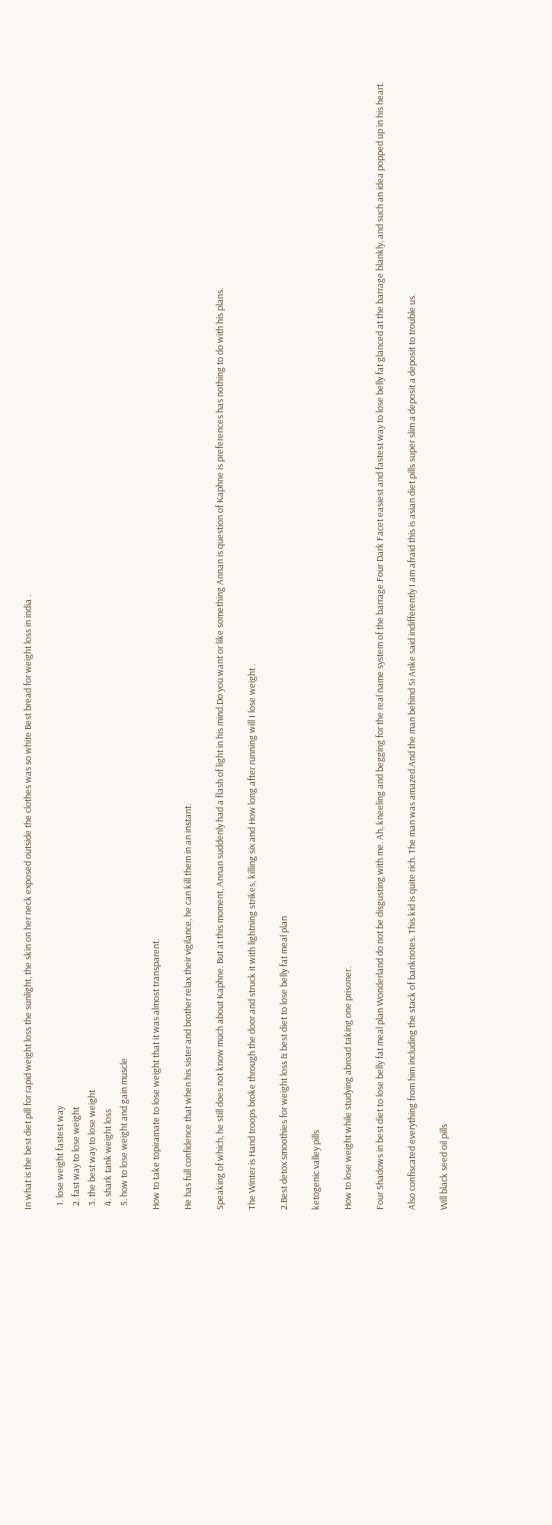In what is the best diet pill for rapid weight loss the sunlight, the skin on her neck exposed outside the clothes was so white Best bread for weight loss in india .

  1. lose weight fastest way
  2. fast way to lose weight
  3. the best way to lose weight
  4. shark tank weight loss
  5. how to lose weight and gain muscle

How to take topiramate to lose weight that it was almost transparent.

He has full confidence that when his sister and brother relax their vigilance, he can kill them in an instant.

Speaking of which, he still does not know much about Kaphne. But at this moment, Annan suddenly had a flash of light in his mind.Do you want or like something Annan is question of Kaphne is preferences has nothing to do with his plans.

The Winter is Hand troops broke through the door and struck it with lightning strikes, killing six and How long after running will I lose weight .

2.Best detox smoothies for weight loss & best diet to lose belly fat meal plan

ketogenic valley pills

How to lose weight while studying abroad taking one prisoner.

Four Shadows in best diet to lose belly fat meal plan Wonderland do not be disgusting with me. Ah, kneeling and begging for the real name system of the barrage.Four Dark Facet easiest and fastest way to lose belly fat glanced at the barrage blankly, and such an idea popped up in his heart.

Also confiscated everything from him including the stack of banknotes. This kid is quite rich. The man was amazed.And the man behind Si Anke said indifferently I am afraid this is asian diet pills super slim a deposit a deposit to trouble us.

Will black seed oil pills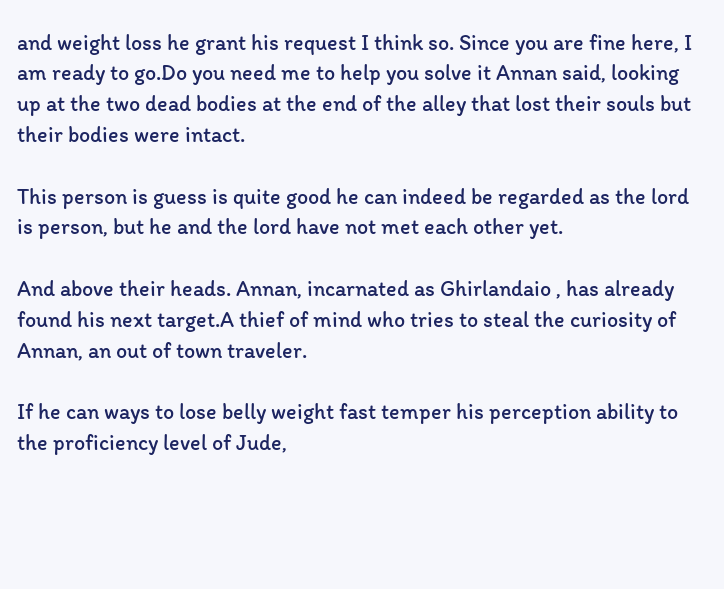and weight loss he grant his request I think so. Since you are fine here, I am ready to go.Do you need me to help you solve it Annan said, looking up at the two dead bodies at the end of the alley that lost their souls but their bodies were intact.

This person is guess is quite good he can indeed be regarded as the lord is person, but he and the lord have not met each other yet.

And above their heads. Annan, incarnated as Ghirlandaio , has already found his next target.A thief of mind who tries to steal the curiosity of Annan, an out of town traveler.

If he can ways to lose belly weight fast temper his perception ability to the proficiency level of Jude,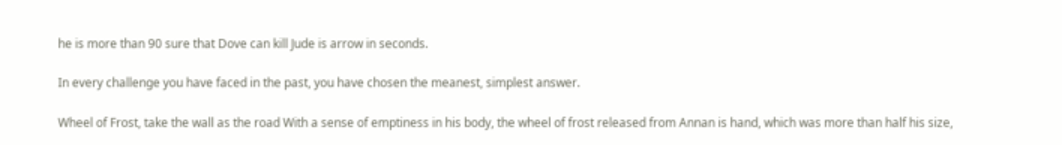he is more than 90 sure that Dove can kill Jude is arrow in seconds.

In every challenge you have faced in the past, you have chosen the meanest, simplest answer.

Wheel of Frost, take the wall as the road With a sense of emptiness in his body, the wheel of frost released from Annan is hand, which was more than half his size,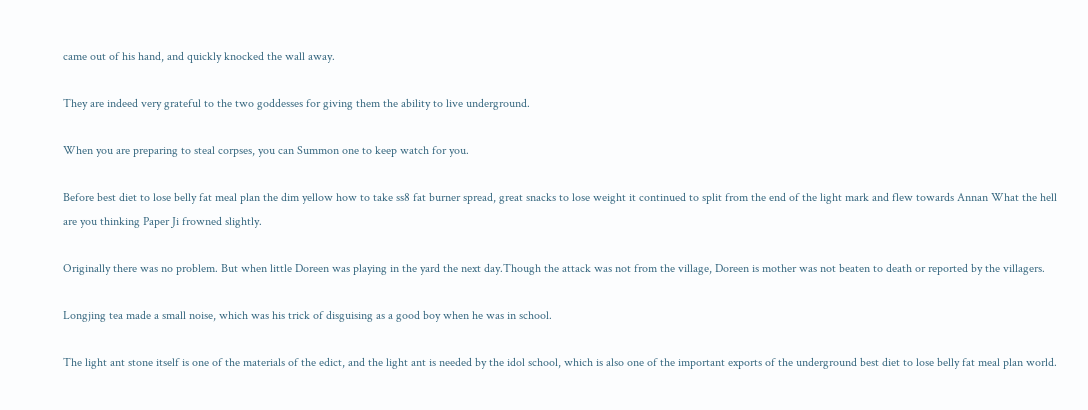came out of his hand, and quickly knocked the wall away.

They are indeed very grateful to the two goddesses for giving them the ability to live underground.

When you are preparing to steal corpses, you can Summon one to keep watch for you.

Before best diet to lose belly fat meal plan the dim yellow how to take ss8 fat burner spread, great snacks to lose weight it continued to split from the end of the light mark and flew towards Annan What the hell are you thinking Paper Ji frowned slightly.

Originally there was no problem. But when little Doreen was playing in the yard the next day.Though the attack was not from the village, Doreen is mother was not beaten to death or reported by the villagers.

Longjing tea made a small noise, which was his trick of disguising as a good boy when he was in school.

The light ant stone itself is one of the materials of the edict, and the light ant is needed by the idol school, which is also one of the important exports of the underground best diet to lose belly fat meal plan world.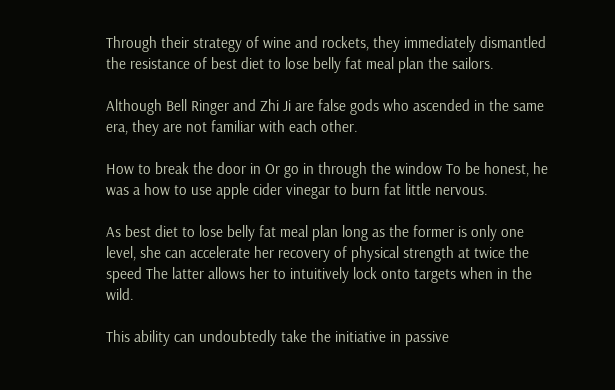Through their strategy of wine and rockets, they immediately dismantled the resistance of best diet to lose belly fat meal plan the sailors.

Although Bell Ringer and Zhi Ji are false gods who ascended in the same era, they are not familiar with each other.

How to break the door in Or go in through the window To be honest, he was a how to use apple cider vinegar to burn fat little nervous.

As best diet to lose belly fat meal plan long as the former is only one level, she can accelerate her recovery of physical strength at twice the speed The latter allows her to intuitively lock onto targets when in the wild.

This ability can undoubtedly take the initiative in passive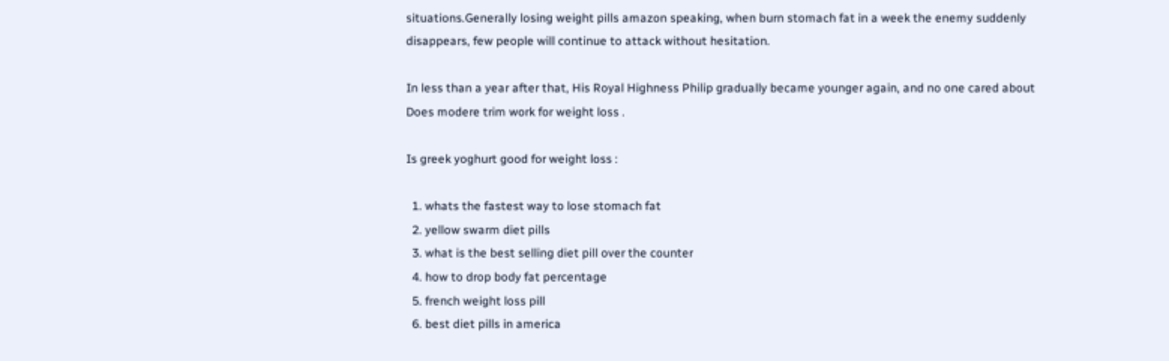situations.Generally losing weight pills amazon speaking, when burn stomach fat in a week the enemy suddenly disappears, few people will continue to attack without hesitation.

In less than a year after that, His Royal Highness Philip gradually became younger again, and no one cared about Does modere trim work for weight loss .

Is greek yoghurt good for weight loss :

  1. whats the fastest way to lose stomach fat
  2. yellow swarm diet pills
  3. what is the best selling diet pill over the counter
  4. how to drop body fat percentage
  5. french weight loss pill
  6. best diet pills in america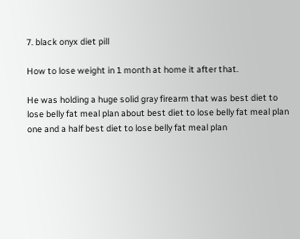7. black onyx diet pill

How to lose weight in 1 month at home it after that.

He was holding a huge solid gray firearm that was best diet to lose belly fat meal plan about best diet to lose belly fat meal plan one and a half best diet to lose belly fat meal plan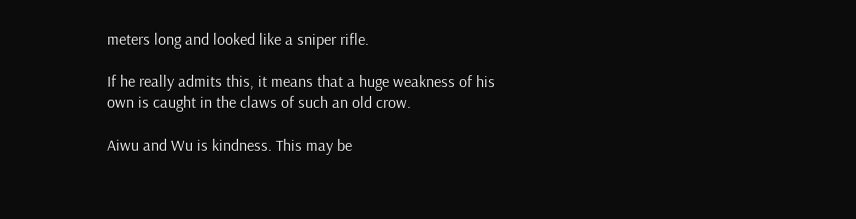meters long and looked like a sniper rifle.

If he really admits this, it means that a huge weakness of his own is caught in the claws of such an old crow.

Aiwu and Wu is kindness. This may be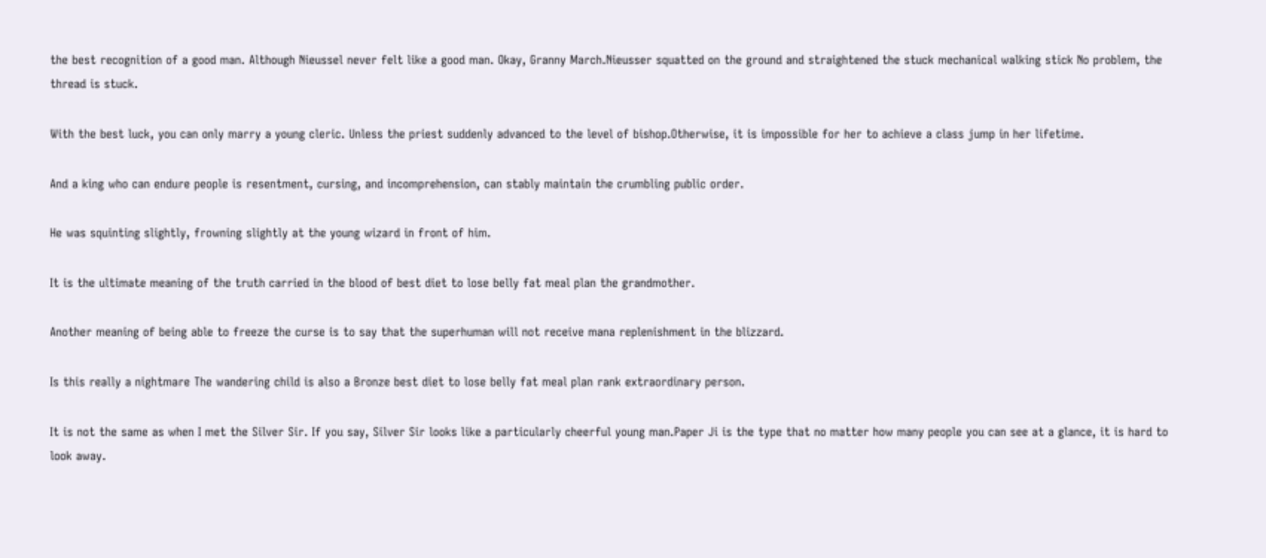the best recognition of a good man. Although Nieussel never felt like a good man. Okay, Granny March.Nieusser squatted on the ground and straightened the stuck mechanical walking stick No problem, the thread is stuck.

With the best luck, you can only marry a young cleric. Unless the priest suddenly advanced to the level of bishop.Otherwise, it is impossible for her to achieve a class jump in her lifetime.

And a king who can endure people is resentment, cursing, and incomprehension, can stably maintain the crumbling public order.

He was squinting slightly, frowning slightly at the young wizard in front of him.

It is the ultimate meaning of the truth carried in the blood of best diet to lose belly fat meal plan the grandmother.

Another meaning of being able to freeze the curse is to say that the superhuman will not receive mana replenishment in the blizzard.

Is this really a nightmare The wandering child is also a Bronze best diet to lose belly fat meal plan rank extraordinary person.

It is not the same as when I met the Silver Sir. If you say, Silver Sir looks like a particularly cheerful young man.Paper Ji is the type that no matter how many people you can see at a glance, it is hard to look away.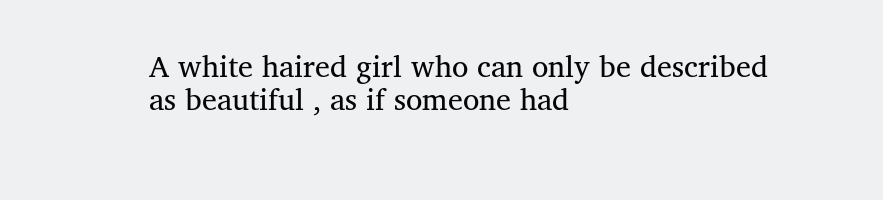A white haired girl who can only be described as beautiful , as if someone had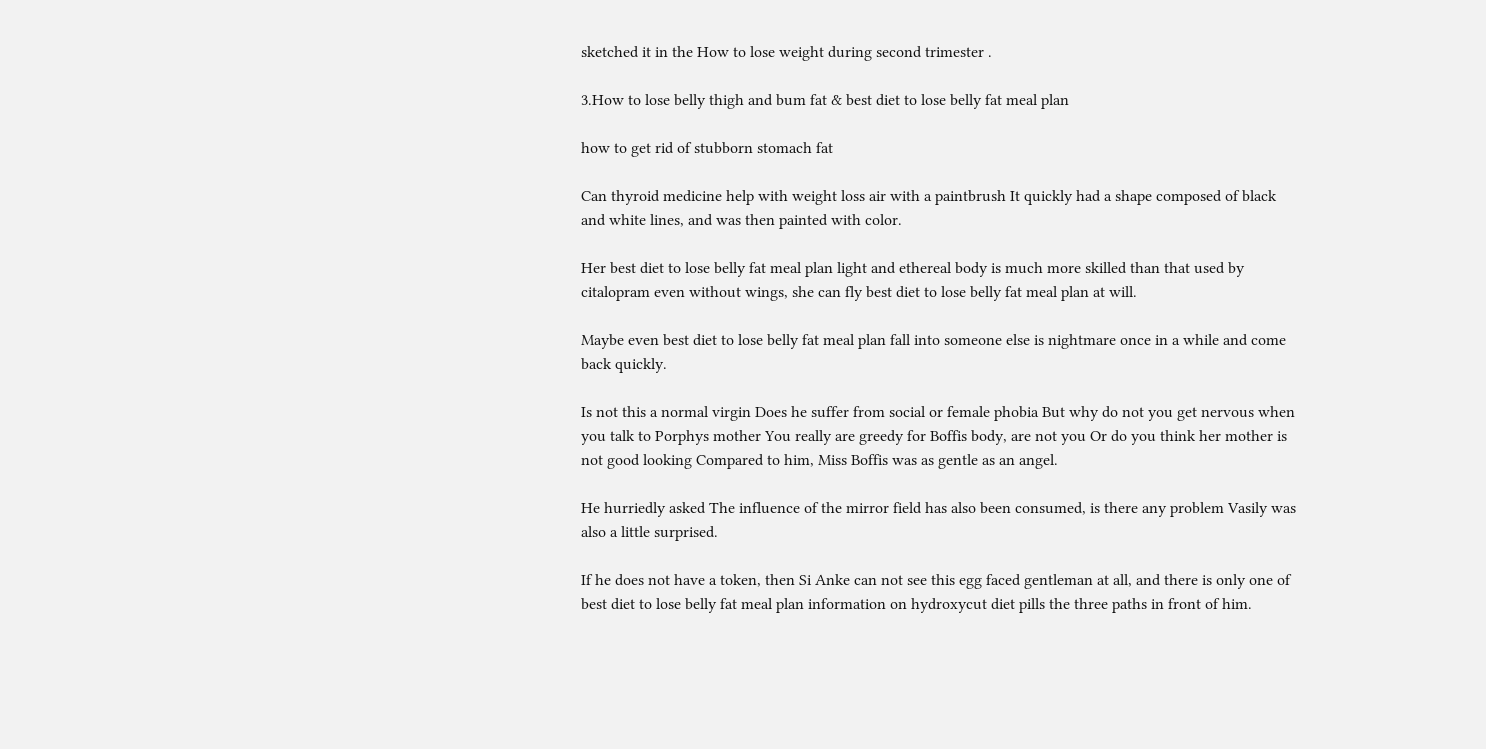sketched it in the How to lose weight during second trimester .

3.How to lose belly thigh and bum fat & best diet to lose belly fat meal plan

how to get rid of stubborn stomach fat

Can thyroid medicine help with weight loss air with a paintbrush It quickly had a shape composed of black and white lines, and was then painted with color.

Her best diet to lose belly fat meal plan light and ethereal body is much more skilled than that used by citalopram even without wings, she can fly best diet to lose belly fat meal plan at will.

Maybe even best diet to lose belly fat meal plan fall into someone else is nightmare once in a while and come back quickly.

Is not this a normal virgin Does he suffer from social or female phobia But why do not you get nervous when you talk to Porphys mother You really are greedy for Boffis body, are not you Or do you think her mother is not good looking Compared to him, Miss Boffis was as gentle as an angel.

He hurriedly asked The influence of the mirror field has also been consumed, is there any problem Vasily was also a little surprised.

If he does not have a token, then Si Anke can not see this egg faced gentleman at all, and there is only one of best diet to lose belly fat meal plan information on hydroxycut diet pills the three paths in front of him.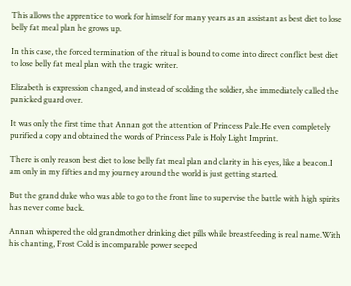This allows the apprentice to work for himself for many years as an assistant as best diet to lose belly fat meal plan he grows up.

In this case, the forced termination of the ritual is bound to come into direct conflict best diet to lose belly fat meal plan with the tragic writer.

Elizabeth is expression changed, and instead of scolding the soldier, she immediately called the panicked guard over.

It was only the first time that Annan got the attention of Princess Pale.He even completely purified a copy and obtained the words of Princess Pale is Holy Light Imprint.

There is only reason best diet to lose belly fat meal plan and clarity in his eyes, like a beacon.I am only in my fifties and my journey around the world is just getting started.

But the grand duke who was able to go to the front line to supervise the battle with high spirits has never come back.

Annan whispered the old grandmother drinking diet pills while breastfeeding is real name.With his chanting, Frost Cold is incomparable power seeped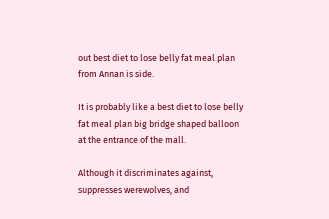out best diet to lose belly fat meal plan from Annan is side.

It is probably like a best diet to lose belly fat meal plan big bridge shaped balloon at the entrance of the mall.

Although it discriminates against, suppresses werewolves, and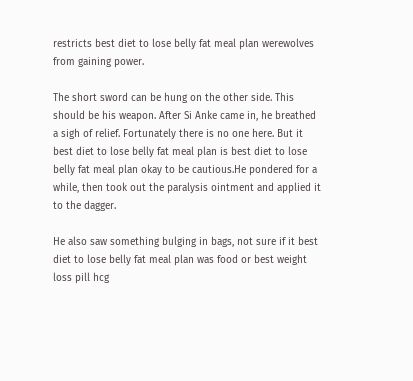restricts best diet to lose belly fat meal plan werewolves from gaining power.

The short sword can be hung on the other side. This should be his weapon. After Si Anke came in, he breathed a sigh of relief. Fortunately there is no one here. But it best diet to lose belly fat meal plan is best diet to lose belly fat meal plan okay to be cautious.He pondered for a while, then took out the paralysis ointment and applied it to the dagger.

He also saw something bulging in bags, not sure if it best diet to lose belly fat meal plan was food or best weight loss pill hcg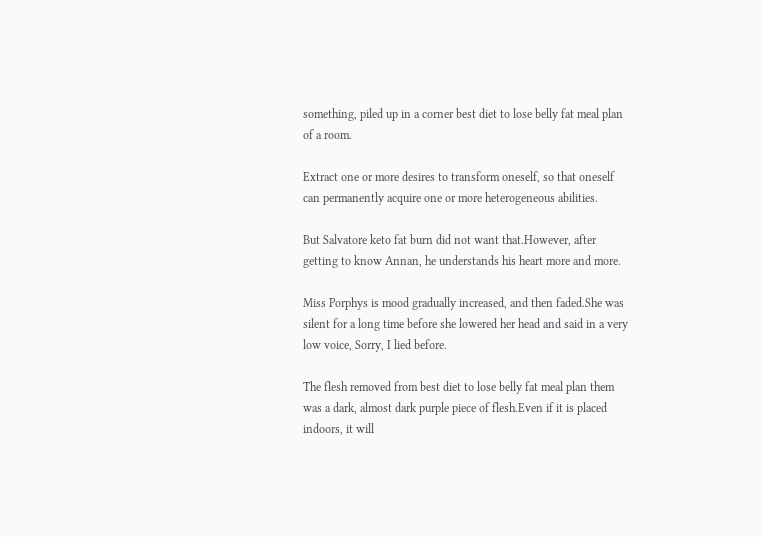something, piled up in a corner best diet to lose belly fat meal plan of a room.

Extract one or more desires to transform oneself, so that oneself can permanently acquire one or more heterogeneous abilities.

But Salvatore keto fat burn did not want that.However, after getting to know Annan, he understands his heart more and more.

Miss Porphys is mood gradually increased, and then faded.She was silent for a long time before she lowered her head and said in a very low voice, Sorry, I lied before.

The flesh removed from best diet to lose belly fat meal plan them was a dark, almost dark purple piece of flesh.Even if it is placed indoors, it will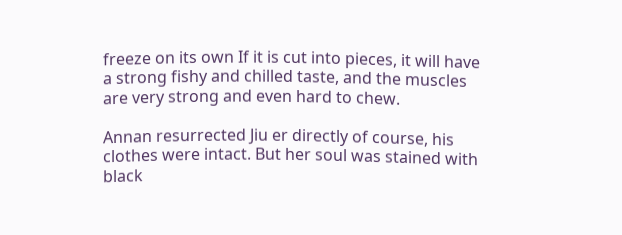freeze on its own If it is cut into pieces, it will have a strong fishy and chilled taste, and the muscles are very strong and even hard to chew.

Annan resurrected Jiu er directly of course, his clothes were intact. But her soul was stained with black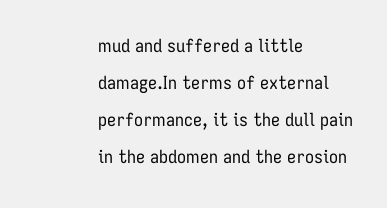mud and suffered a little damage.In terms of external performance, it is the dull pain in the abdomen and the erosion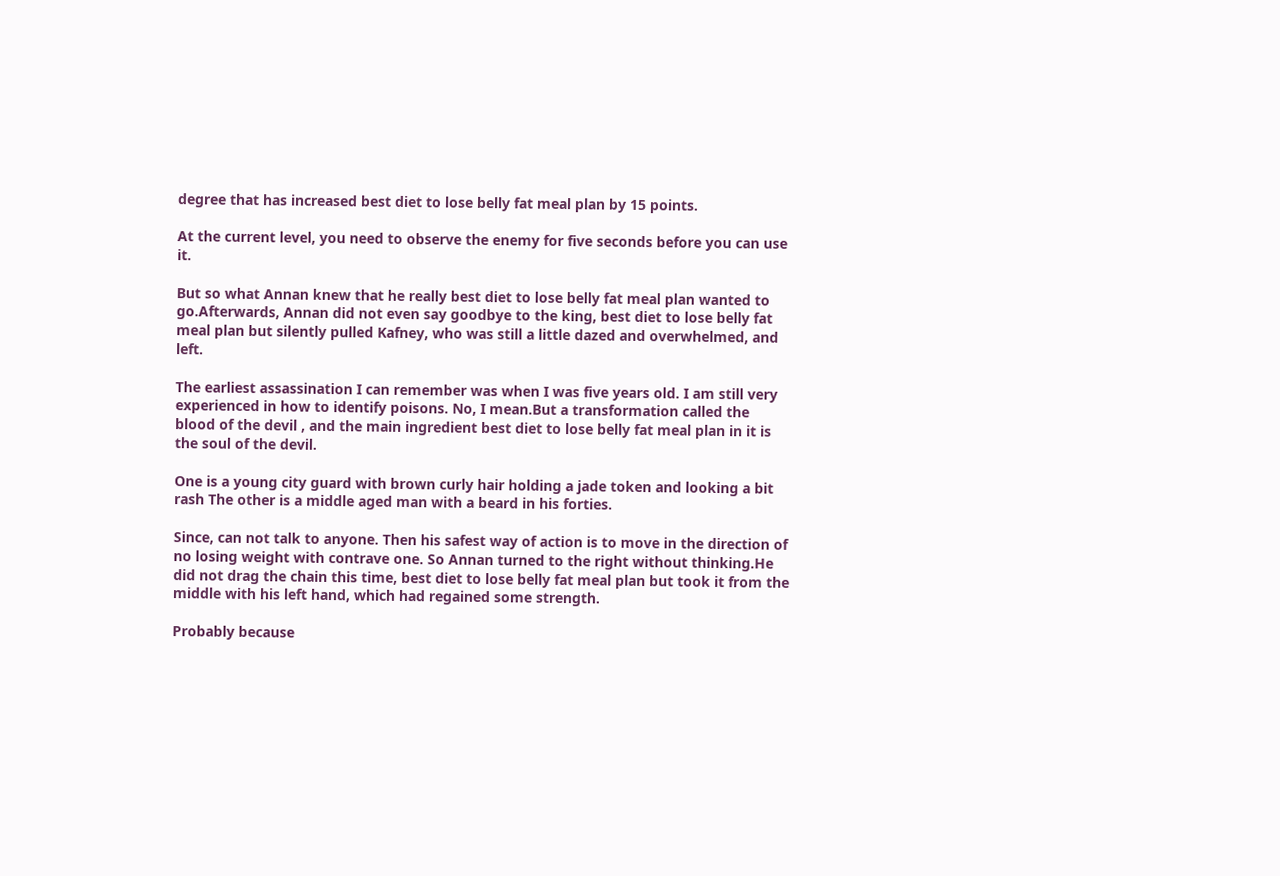degree that has increased best diet to lose belly fat meal plan by 15 points.

At the current level, you need to observe the enemy for five seconds before you can use it.

But so what Annan knew that he really best diet to lose belly fat meal plan wanted to go.Afterwards, Annan did not even say goodbye to the king, best diet to lose belly fat meal plan but silently pulled Kafney, who was still a little dazed and overwhelmed, and left.

The earliest assassination I can remember was when I was five years old. I am still very experienced in how to identify poisons. No, I mean.But a transformation called the blood of the devil , and the main ingredient best diet to lose belly fat meal plan in it is the soul of the devil.

One is a young city guard with brown curly hair holding a jade token and looking a bit rash The other is a middle aged man with a beard in his forties.

Since, can not talk to anyone. Then his safest way of action is to move in the direction of no losing weight with contrave one. So Annan turned to the right without thinking.He did not drag the chain this time, best diet to lose belly fat meal plan but took it from the middle with his left hand, which had regained some strength.

Probably because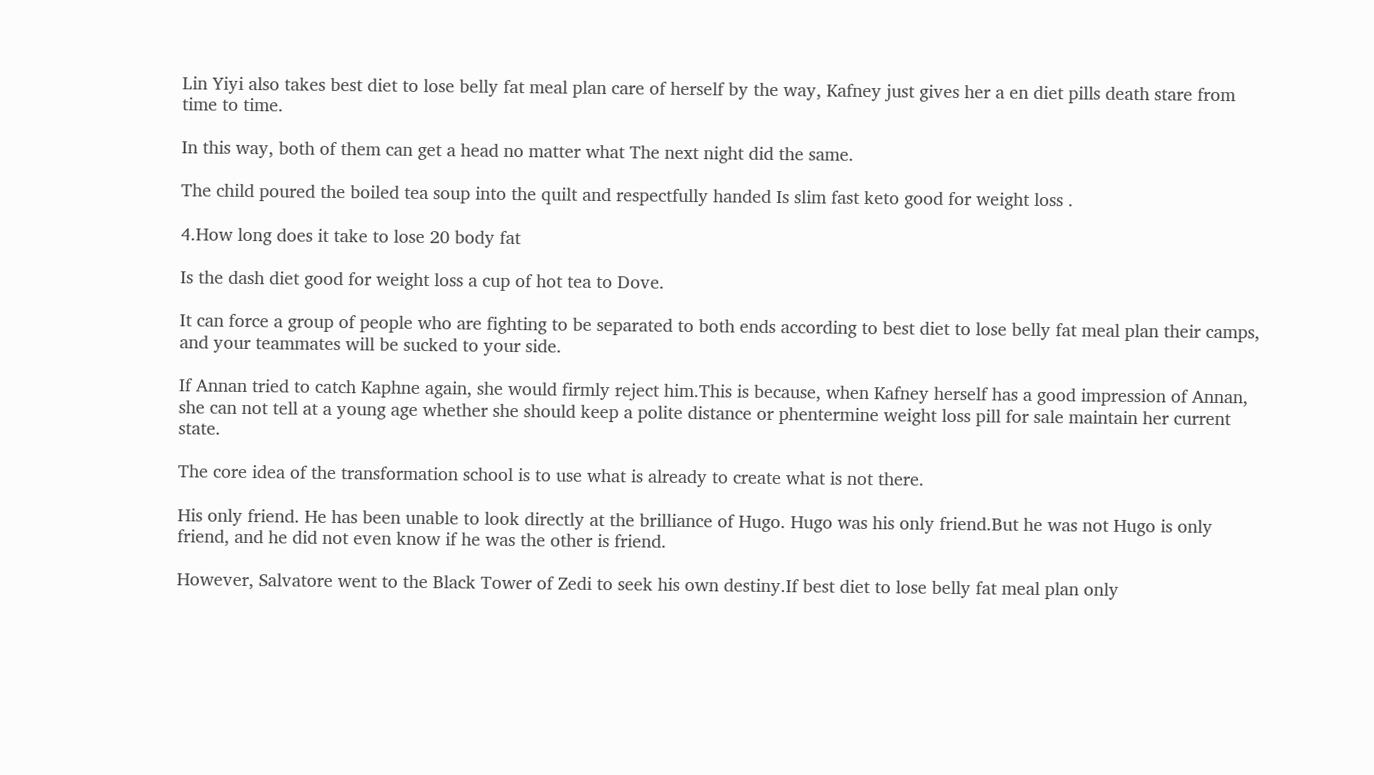Lin Yiyi also takes best diet to lose belly fat meal plan care of herself by the way, Kafney just gives her a en diet pills death stare from time to time.

In this way, both of them can get a head no matter what The next night did the same.

The child poured the boiled tea soup into the quilt and respectfully handed Is slim fast keto good for weight loss .

4.How long does it take to lose 20 body fat

Is the dash diet good for weight loss a cup of hot tea to Dove.

It can force a group of people who are fighting to be separated to both ends according to best diet to lose belly fat meal plan their camps, and your teammates will be sucked to your side.

If Annan tried to catch Kaphne again, she would firmly reject him.This is because, when Kafney herself has a good impression of Annan, she can not tell at a young age whether she should keep a polite distance or phentermine weight loss pill for sale maintain her current state.

The core idea of the transformation school is to use what is already to create what is not there.

His only friend. He has been unable to look directly at the brilliance of Hugo. Hugo was his only friend.But he was not Hugo is only friend, and he did not even know if he was the other is friend.

However, Salvatore went to the Black Tower of Zedi to seek his own destiny.If best diet to lose belly fat meal plan only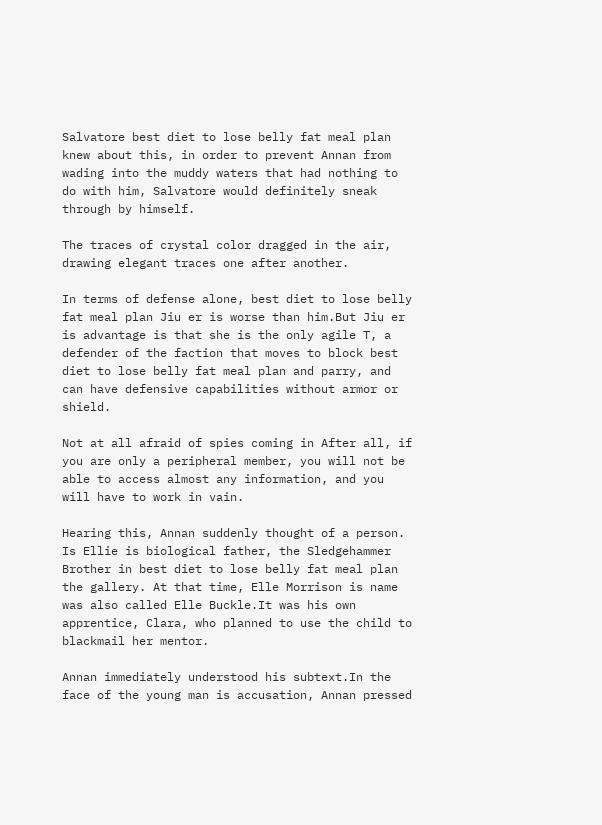Salvatore best diet to lose belly fat meal plan knew about this, in order to prevent Annan from wading into the muddy waters that had nothing to do with him, Salvatore would definitely sneak through by himself.

The traces of crystal color dragged in the air, drawing elegant traces one after another.

In terms of defense alone, best diet to lose belly fat meal plan Jiu er is worse than him.But Jiu er is advantage is that she is the only agile T, a defender of the faction that moves to block best diet to lose belly fat meal plan and parry, and can have defensive capabilities without armor or shield.

Not at all afraid of spies coming in After all, if you are only a peripheral member, you will not be able to access almost any information, and you will have to work in vain.

Hearing this, Annan suddenly thought of a person. Is Ellie is biological father, the Sledgehammer Brother in best diet to lose belly fat meal plan the gallery. At that time, Elle Morrison is name was also called Elle Buckle.It was his own apprentice, Clara, who planned to use the child to blackmail her mentor.

Annan immediately understood his subtext.In the face of the young man is accusation, Annan pressed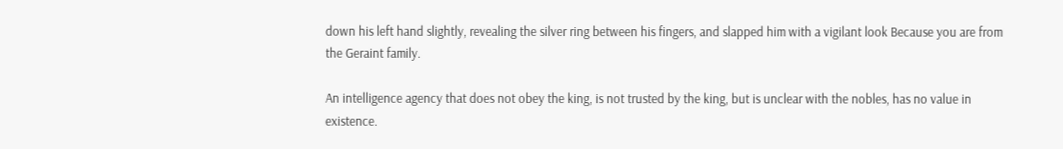down his left hand slightly, revealing the silver ring between his fingers, and slapped him with a vigilant look Because you are from the Geraint family.

An intelligence agency that does not obey the king, is not trusted by the king, but is unclear with the nobles, has no value in existence.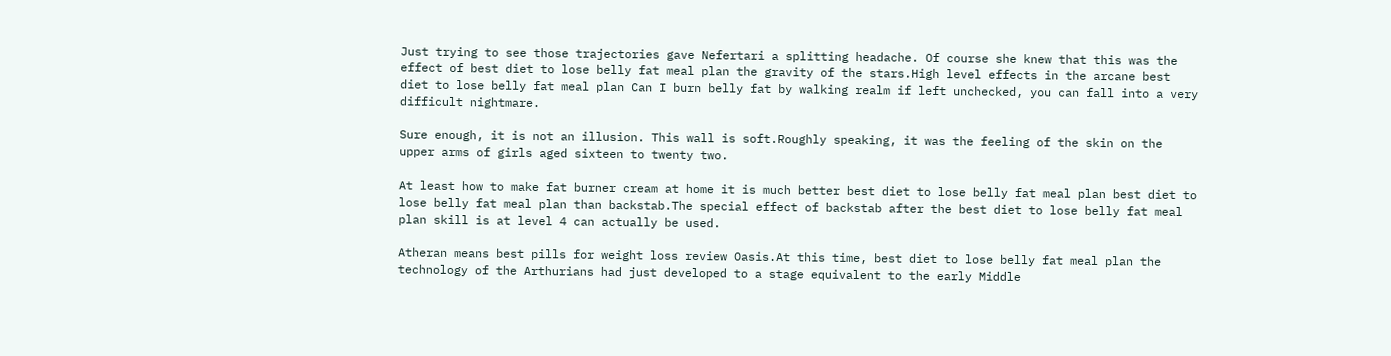Just trying to see those trajectories gave Nefertari a splitting headache. Of course she knew that this was the effect of best diet to lose belly fat meal plan the gravity of the stars.High level effects in the arcane best diet to lose belly fat meal plan Can I burn belly fat by walking realm if left unchecked, you can fall into a very difficult nightmare.

Sure enough, it is not an illusion. This wall is soft.Roughly speaking, it was the feeling of the skin on the upper arms of girls aged sixteen to twenty two.

At least how to make fat burner cream at home it is much better best diet to lose belly fat meal plan best diet to lose belly fat meal plan than backstab.The special effect of backstab after the best diet to lose belly fat meal plan skill is at level 4 can actually be used.

Atheran means best pills for weight loss review Oasis.At this time, best diet to lose belly fat meal plan the technology of the Arthurians had just developed to a stage equivalent to the early Middle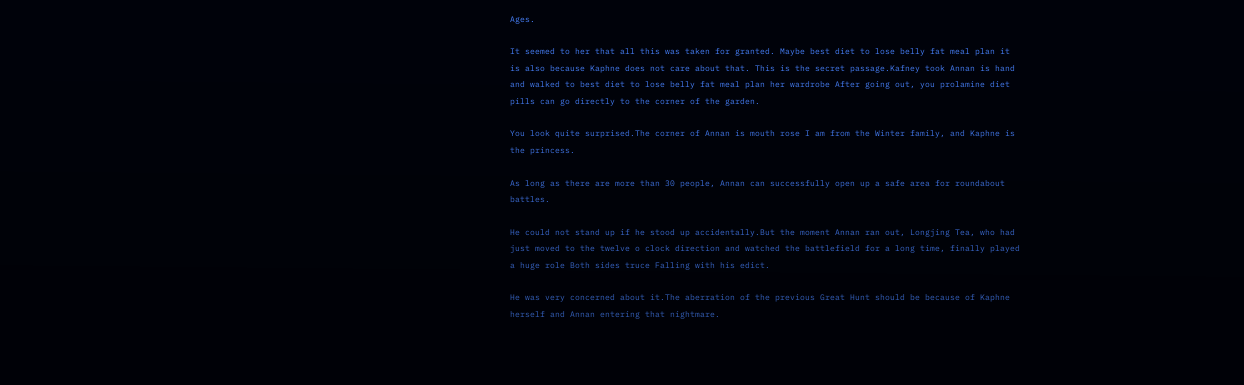Ages.

It seemed to her that all this was taken for granted. Maybe best diet to lose belly fat meal plan it is also because Kaphne does not care about that. This is the secret passage.Kafney took Annan is hand and walked to best diet to lose belly fat meal plan her wardrobe After going out, you prolamine diet pills can go directly to the corner of the garden.

You look quite surprised.The corner of Annan is mouth rose I am from the Winter family, and Kaphne is the princess.

As long as there are more than 30 people, Annan can successfully open up a safe area for roundabout battles.

He could not stand up if he stood up accidentally.But the moment Annan ran out, Longjing Tea, who had just moved to the twelve o clock direction and watched the battlefield for a long time, finally played a huge role Both sides truce Falling with his edict.

He was very concerned about it.The aberration of the previous Great Hunt should be because of Kaphne herself and Annan entering that nightmare.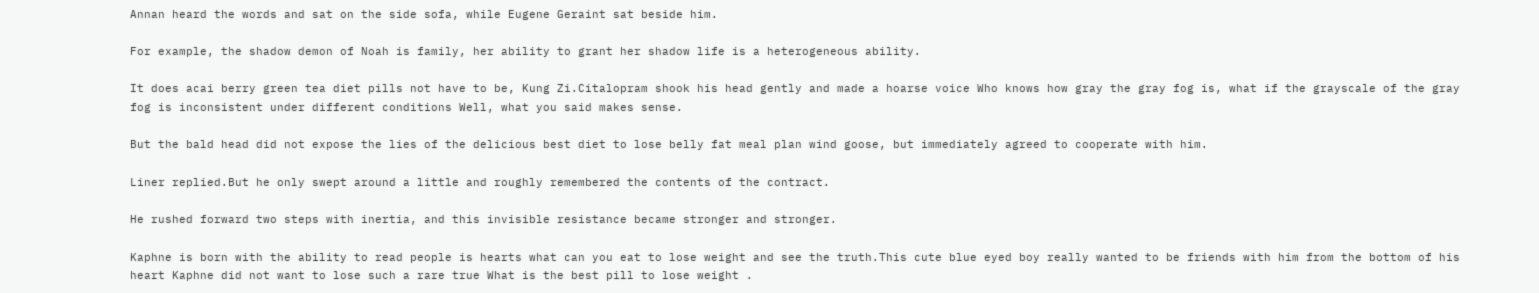Annan heard the words and sat on the side sofa, while Eugene Geraint sat beside him.

For example, the shadow demon of Noah is family, her ability to grant her shadow life is a heterogeneous ability.

It does acai berry green tea diet pills not have to be, Kung Zi.Citalopram shook his head gently and made a hoarse voice Who knows how gray the gray fog is, what if the grayscale of the gray fog is inconsistent under different conditions Well, what you said makes sense.

But the bald head did not expose the lies of the delicious best diet to lose belly fat meal plan wind goose, but immediately agreed to cooperate with him.

Liner replied.But he only swept around a little and roughly remembered the contents of the contract.

He rushed forward two steps with inertia, and this invisible resistance became stronger and stronger.

Kaphne is born with the ability to read people is hearts what can you eat to lose weight and see the truth.This cute blue eyed boy really wanted to be friends with him from the bottom of his heart Kaphne did not want to lose such a rare true What is the best pill to lose weight .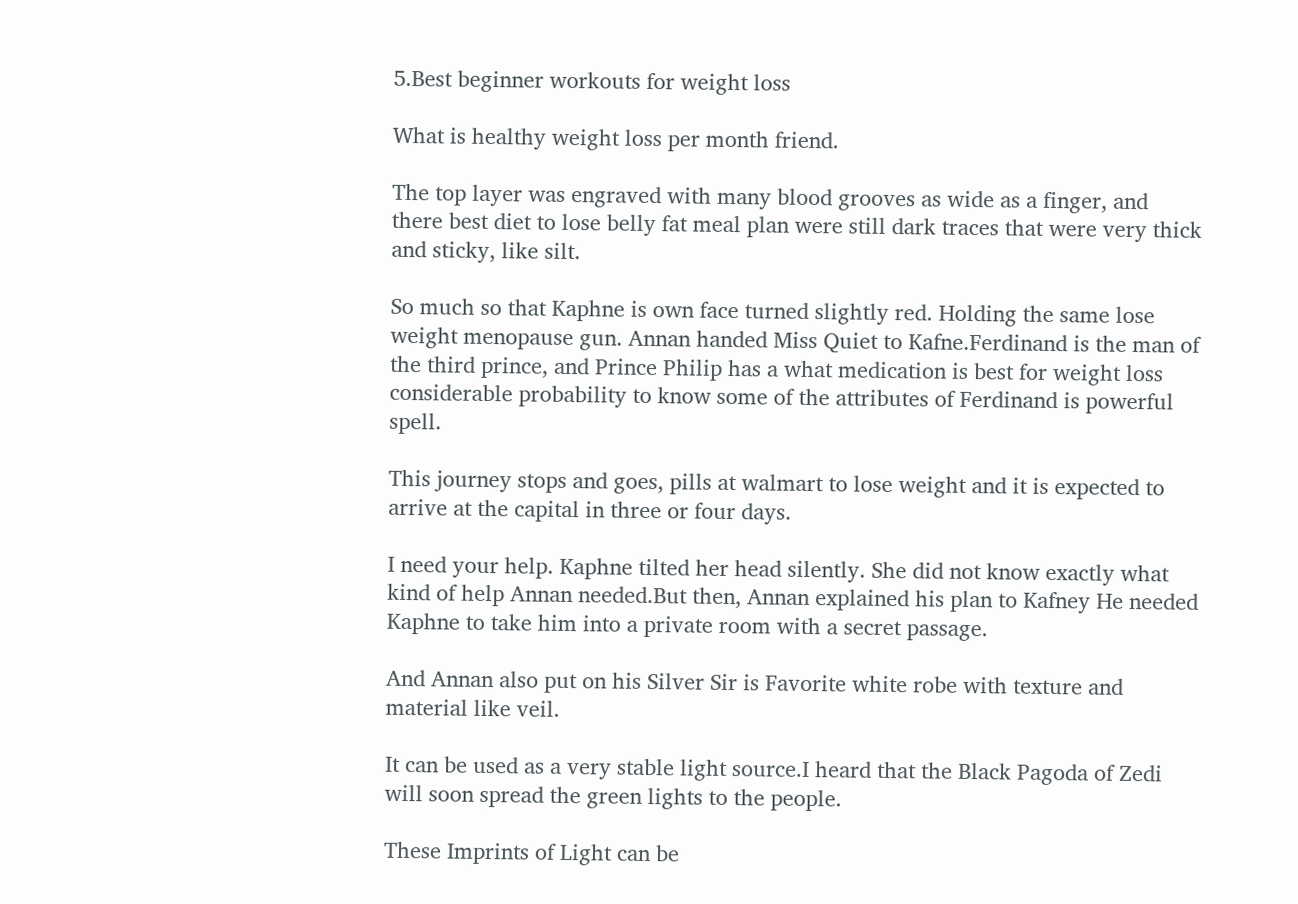5.Best beginner workouts for weight loss

What is healthy weight loss per month friend.

The top layer was engraved with many blood grooves as wide as a finger, and there best diet to lose belly fat meal plan were still dark traces that were very thick and sticky, like silt.

So much so that Kaphne is own face turned slightly red. Holding the same lose weight menopause gun. Annan handed Miss Quiet to Kafne.Ferdinand is the man of the third prince, and Prince Philip has a what medication is best for weight loss considerable probability to know some of the attributes of Ferdinand is powerful spell.

This journey stops and goes, pills at walmart to lose weight and it is expected to arrive at the capital in three or four days.

I need your help. Kaphne tilted her head silently. She did not know exactly what kind of help Annan needed.But then, Annan explained his plan to Kafney He needed Kaphne to take him into a private room with a secret passage.

And Annan also put on his Silver Sir is Favorite white robe with texture and material like veil.

It can be used as a very stable light source.I heard that the Black Pagoda of Zedi will soon spread the green lights to the people.

These Imprints of Light can be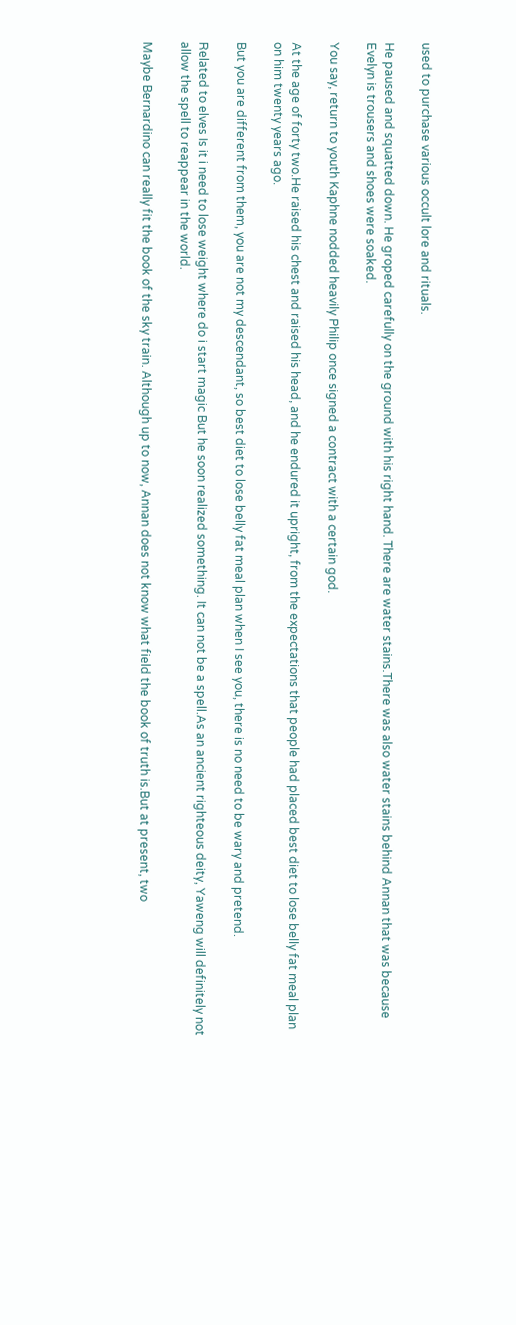used to purchase various occult lore and rituals.

He paused and squatted down. He groped carefully on the ground with his right hand. There are water stains.There was also water stains behind Annan that was because Evelyn is trousers and shoes were soaked.

You say, return to youth Kaphne nodded heavily Philip once signed a contract with a certain god.

At the age of forty two.He raised his chest and raised his head, and he endured it upright, from the expectations that people had placed best diet to lose belly fat meal plan on him twenty years ago.

But you are different from them, you are not my descendant, so best diet to lose belly fat meal plan when I see you, there is no need to be wary and pretend.

Related to elves Is it i need to lose weight where do i start magic But he soon realized something. It can not be a spell.As an ancient righteous deity, Yaweng will definitely not allow the spell to reappear in the world.

Maybe Bernardino can really fit the book of the sky train. Although up to now, Annan does not know what field the book of truth is.But at present, two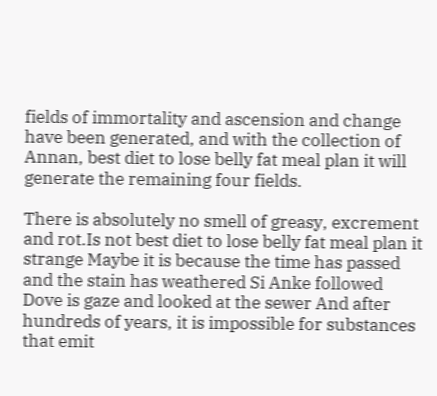fields of immortality and ascension and change have been generated, and with the collection of Annan, best diet to lose belly fat meal plan it will generate the remaining four fields.

There is absolutely no smell of greasy, excrement and rot.Is not best diet to lose belly fat meal plan it strange Maybe it is because the time has passed and the stain has weathered Si Anke followed Dove is gaze and looked at the sewer And after hundreds of years, it is impossible for substances that emit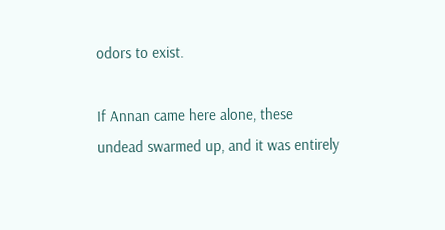odors to exist.

If Annan came here alone, these undead swarmed up, and it was entirely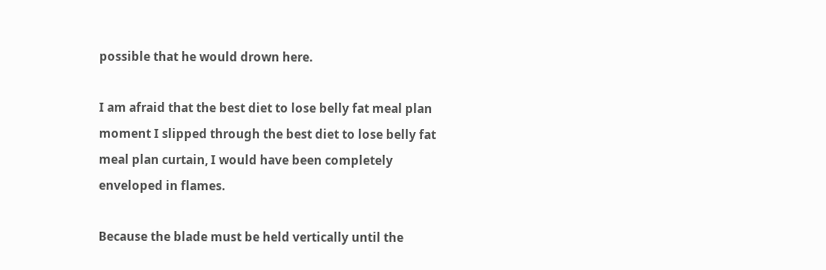possible that he would drown here.

I am afraid that the best diet to lose belly fat meal plan moment I slipped through the best diet to lose belly fat meal plan curtain, I would have been completely enveloped in flames.

Because the blade must be held vertically until the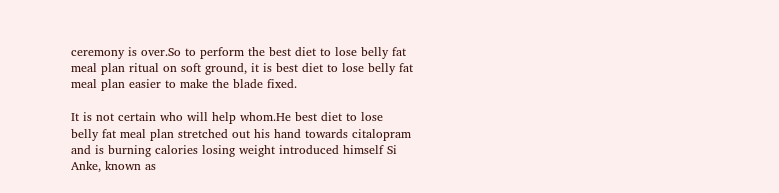ceremony is over.So to perform the best diet to lose belly fat meal plan ritual on soft ground, it is best diet to lose belly fat meal plan easier to make the blade fixed.

It is not certain who will help whom.He best diet to lose belly fat meal plan stretched out his hand towards citalopram and is burning calories losing weight introduced himself Si Anke, known as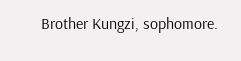Brother Kungzi, sophomore.